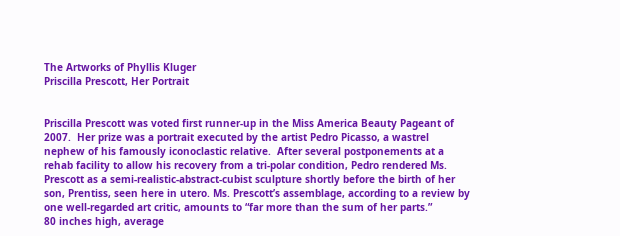The Artworks of Phyllis Kluger
Priscilla Prescott, Her Portrait


Priscilla Prescott was voted first runner-up in the Miss America Beauty Pageant of 2007.  Her prize was a portrait executed by the artist Pedro Picasso, a wastrel nephew of his famously iconoclastic relative.  After several postponements at a rehab facility to allow his recovery from a tri-polar condition, Pedro rendered Ms. Prescott as a semi-realistic-abstract-cubist sculpture shortly before the birth of her son, Prentiss, seen here in utero. Ms. Prescott’s assemblage, according to a review by one well-regarded art critic, amounts to “far more than the sum of her parts.”
80 inches high, average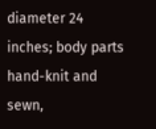diameter 24 inches; body parts hand-knit and sewn,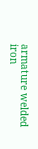armature welded iron